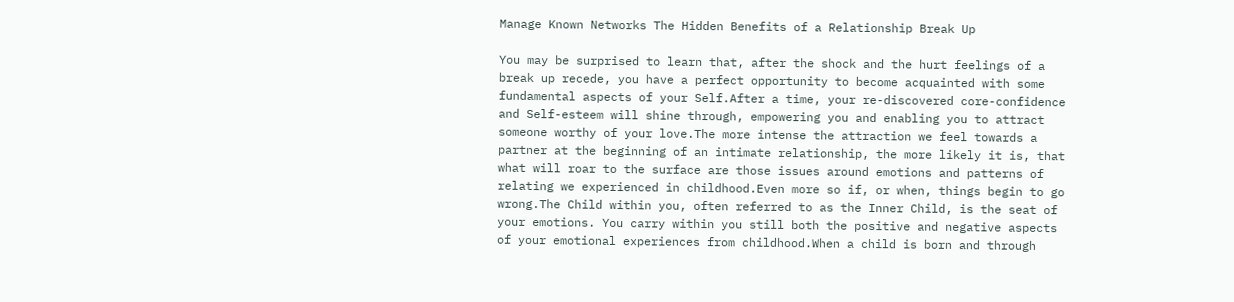Manage Known Networks The Hidden Benefits of a Relationship Break Up

You may be surprised to learn that, after the shock and the hurt feelings of a break up recede, you have a perfect opportunity to become acquainted with some fundamental aspects of your Self.After a time, your re-discovered core-confidence and Self-esteem will shine through, empowering you and enabling you to attract someone worthy of your love.The more intense the attraction we feel towards a partner at the beginning of an intimate relationship, the more likely it is, that what will roar to the surface are those issues around emotions and patterns of relating we experienced in childhood.Even more so if, or when, things begin to go wrong.The Child within you, often referred to as the Inner Child, is the seat of your emotions. You carry within you still both the positive and negative aspects of your emotional experiences from childhood.When a child is born and through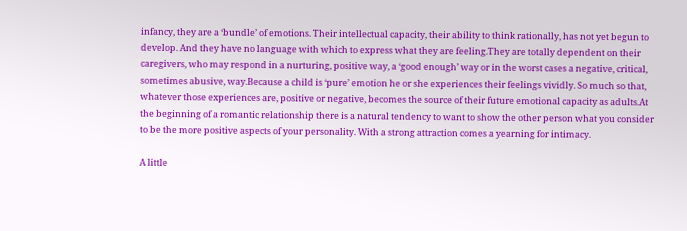infancy, they are a ‘bundle’ of emotions. Their intellectual capacity, their ability to think rationally, has not yet begun to develop. And they have no language with which to express what they are feeling.They are totally dependent on their caregivers, who may respond in a nurturing, positive way, a ‘good enough’ way or in the worst cases a negative, critical, sometimes abusive, way.Because a child is ‘pure’ emotion he or she experiences their feelings vividly. So much so that, whatever those experiences are, positive or negative, becomes the source of their future emotional capacity as adults.At the beginning of a romantic relationship there is a natural tendency to want to show the other person what you consider to be the more positive aspects of your personality. With a strong attraction comes a yearning for intimacy.

A little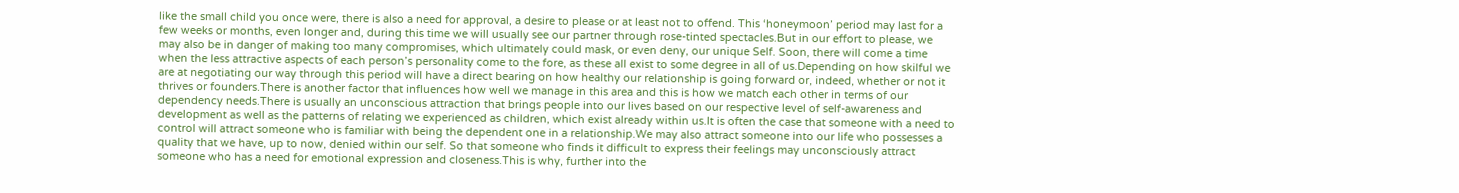like the small child you once were, there is also a need for approval, a desire to please or at least not to offend. This ‘honeymoon’ period may last for a few weeks or months, even longer and, during this time we will usually see our partner through rose-tinted spectacles.But in our effort to please, we may also be in danger of making too many compromises, which ultimately could mask, or even deny, our unique Self. Soon, there will come a time when the less attractive aspects of each person’s personality come to the fore, as these all exist to some degree in all of us.Depending on how skilful we are at negotiating our way through this period will have a direct bearing on how healthy our relationship is going forward or, indeed, whether or not it thrives or founders.There is another factor that influences how well we manage in this area and this is how we match each other in terms of our dependency needs.There is usually an unconscious attraction that brings people into our lives based on our respective level of self-awareness and development as well as the patterns of relating we experienced as children, which exist already within us.It is often the case that someone with a need to control will attract someone who is familiar with being the dependent one in a relationship.We may also attract someone into our life who possesses a quality that we have, up to now, denied within our self. So that someone who finds it difficult to express their feelings may unconsciously attract someone who has a need for emotional expression and closeness.This is why, further into the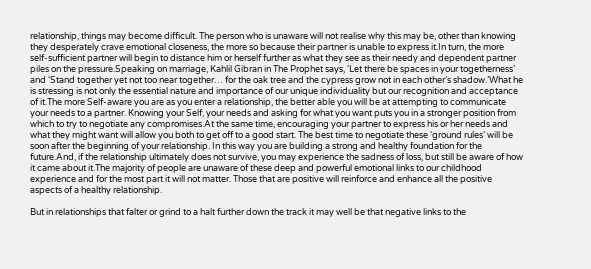relationship, things may become difficult. The person who is unaware will not realise why this may be, other than knowing they desperately crave emotional closeness, the more so because their partner is unable to express it.In turn, the more self-sufficient partner will begin to distance him or herself further as what they see as their needy and dependent partner piles on the pressure.Speaking on marriage, Kahlil Gibran in The Prophet says, ‘Let there be spaces in your togetherness’ and ‘Stand together yet not too near together… for the oak tree and the cypress grow not in each other’s shadow.’What he is stressing is not only the essential nature and importance of our unique individuality but our recognition and acceptance of it.The more Self-aware you are as you enter a relationship, the better able you will be at attempting to communicate your needs to a partner. Knowing your Self, your needs and asking for what you want puts you in a stronger position from which to try to negotiate any compromises.At the same time, encouraging your partner to express his or her needs and what they might want will allow you both to get off to a good start. The best time to negotiate these ‘ground rules’ will be soon after the beginning of your relationship. In this way you are building a strong and healthy foundation for the future.And, if the relationship ultimately does not survive, you may experience the sadness of loss, but still be aware of how it came about it.The majority of people are unaware of these deep and powerful emotional links to our childhood experience and for the most part it will not matter. Those that are positive will reinforce and enhance all the positive aspects of a healthy relationship.

But in relationships that falter or grind to a halt further down the track it may well be that negative links to the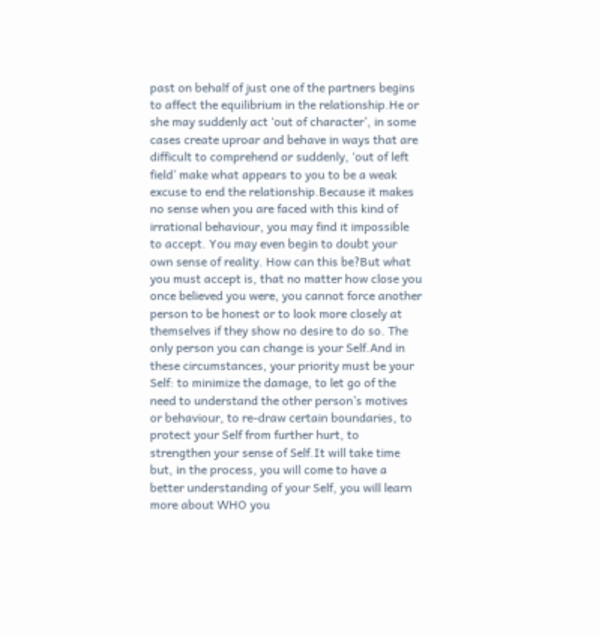past on behalf of just one of the partners begins to affect the equilibrium in the relationship.He or she may suddenly act ‘out of character’, in some cases create uproar and behave in ways that are difficult to comprehend or suddenly, ‘out of left field’ make what appears to you to be a weak excuse to end the relationship.Because it makes no sense when you are faced with this kind of irrational behaviour, you may find it impossible to accept. You may even begin to doubt your own sense of reality. How can this be?But what you must accept is, that no matter how close you once believed you were, you cannot force another person to be honest or to look more closely at themselves if they show no desire to do so. The only person you can change is your Self.And in these circumstances, your priority must be your Self: to minimize the damage, to let go of the need to understand the other person’s motives or behaviour, to re-draw certain boundaries, to protect your Self from further hurt, to strengthen your sense of Self.It will take time but, in the process, you will come to have a better understanding of your Self, you will learn more about WHO you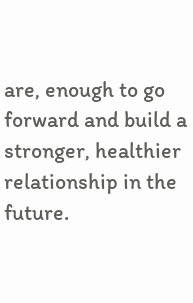are, enough to go forward and build a stronger, healthier relationship in the future.